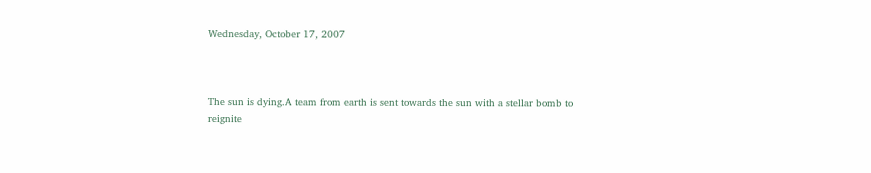Wednesday, October 17, 2007



The sun is dying.A team from earth is sent towards the sun with a stellar bomb to reignite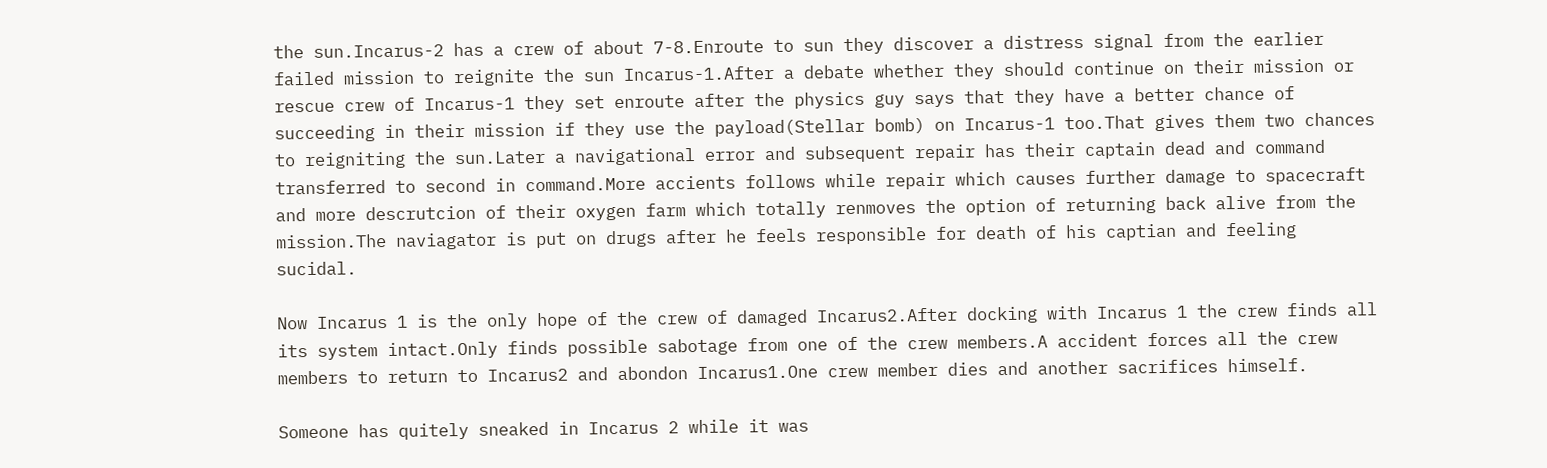the sun.Incarus-2 has a crew of about 7-8.Enroute to sun they discover a distress signal from the earlier failed mission to reignite the sun Incarus-1.After a debate whether they should continue on their mission or rescue crew of Incarus-1 they set enroute after the physics guy says that they have a better chance of succeeding in their mission if they use the payload(Stellar bomb) on Incarus-1 too.That gives them two chances to reigniting the sun.Later a navigational error and subsequent repair has their captain dead and command transferred to second in command.More accients follows while repair which causes further damage to spacecraft and more descrutcion of their oxygen farm which totally renmoves the option of returning back alive from the mission.The naviagator is put on drugs after he feels responsible for death of his captian and feeling sucidal.

Now Incarus 1 is the only hope of the crew of damaged Incarus2.After docking with Incarus 1 the crew finds all its system intact.Only finds possible sabotage from one of the crew members.A accident forces all the crew members to return to Incarus2 and abondon Incarus1.One crew member dies and another sacrifices himself.

Someone has quitely sneaked in Incarus 2 while it was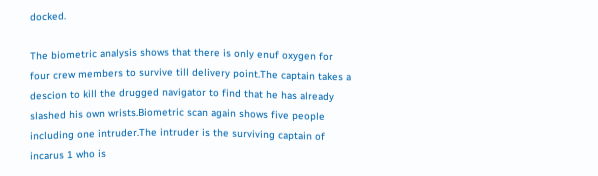docked.

The biometric analysis shows that there is only enuf oxygen for four crew members to survive till delivery point.The captain takes a descion to kill the drugged navigator to find that he has already slashed his own wrists.Biometric scan again shows five people including one intruder.The intruder is the surviving captain of incarus 1 who is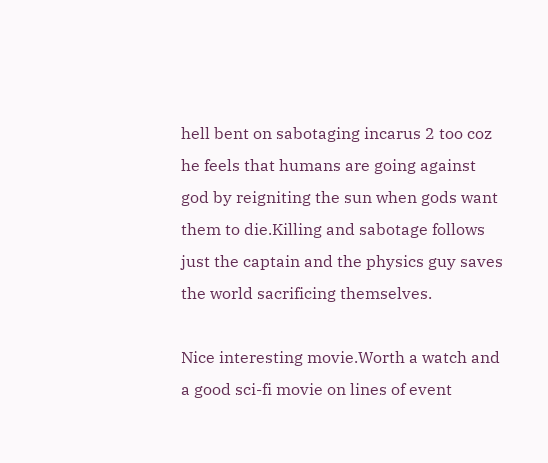hell bent on sabotaging incarus 2 too coz he feels that humans are going against god by reigniting the sun when gods want them to die.Killing and sabotage follows just the captain and the physics guy saves the world sacrificing themselves.

Nice interesting movie.Worth a watch and a good sci-fi movie on lines of event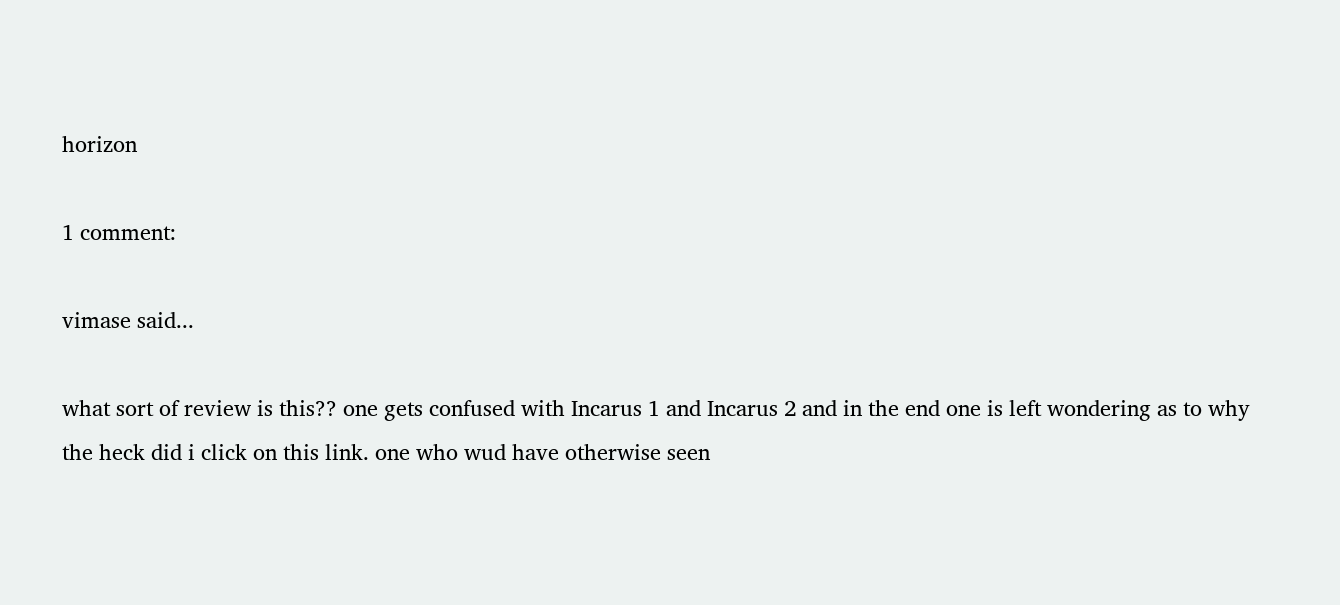horizon

1 comment:

vimase said...

what sort of review is this?? one gets confused with Incarus 1 and Incarus 2 and in the end one is left wondering as to why the heck did i click on this link. one who wud have otherwise seen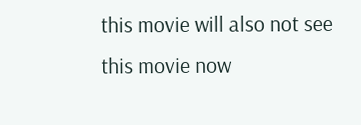this movie will also not see this movie now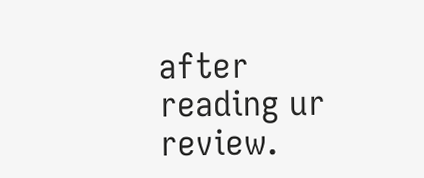after reading ur review.